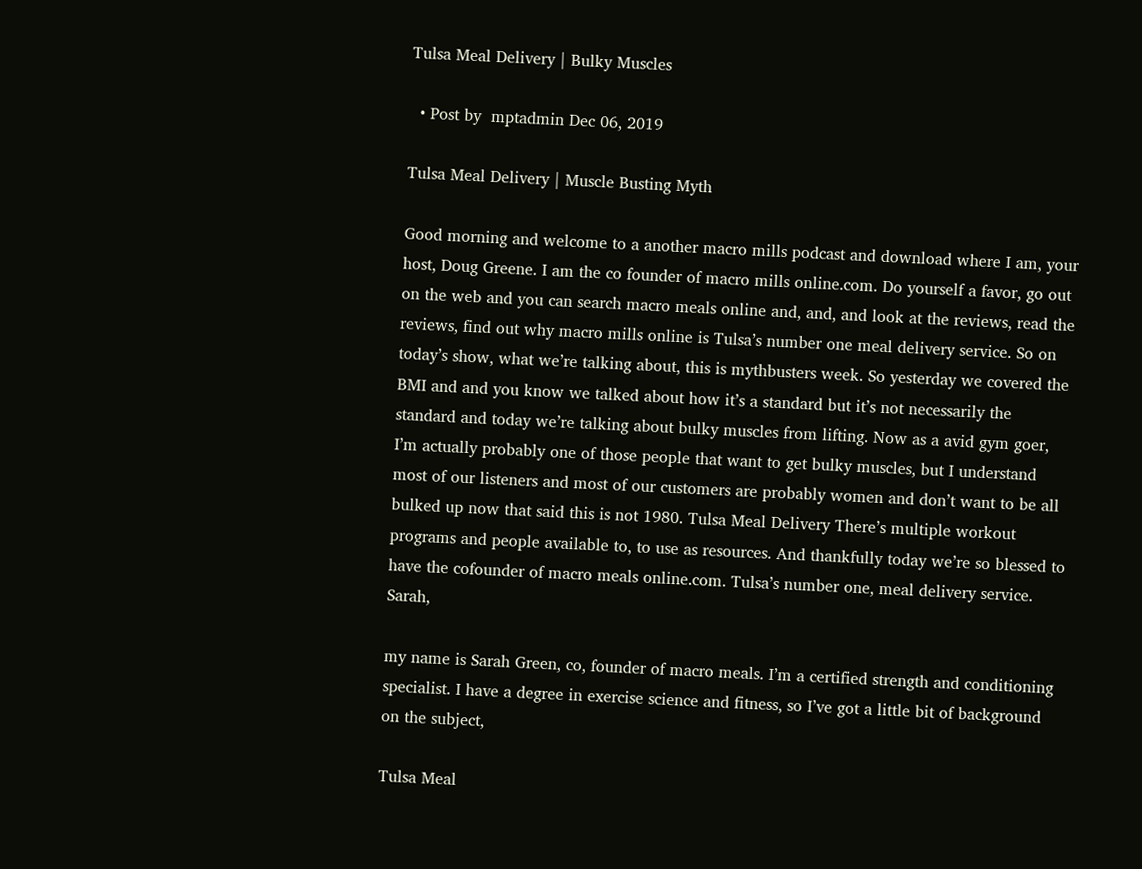Tulsa Meal Delivery | Bulky Muscles

  • Post by  mptadmin Dec 06, 2019

Tulsa Meal Delivery | Muscle Busting Myth

Good morning and welcome to a another macro mills podcast and download where I am, your host, Doug Greene. I am the co founder of macro mills online.com. Do yourself a favor, go out on the web and you can search macro meals online and, and, and look at the reviews, read the reviews, find out why macro mills online is Tulsa’s number one meal delivery service. So on today’s show, what we’re talking about, this is mythbusters week. So yesterday we covered the BMI and and you know we talked about how it’s a standard but it’s not necessarily the standard and today we’re talking about bulky muscles from lifting. Now as a avid gym goer, I’m actually probably one of those people that want to get bulky muscles, but I understand most of our listeners and most of our customers are probably women and don’t want to be all bulked up now that said this is not 1980. Tulsa Meal Delivery There’s multiple workout programs and people available to, to use as resources. And thankfully today we’re so blessed to have the cofounder of macro meals online.com. Tulsa’s number one, meal delivery service. Sarah,

my name is Sarah Green, co, founder of macro meals. I’m a certified strength and conditioning specialist. I have a degree in exercise science and fitness, so I’ve got a little bit of background on the subject,

Tulsa Meal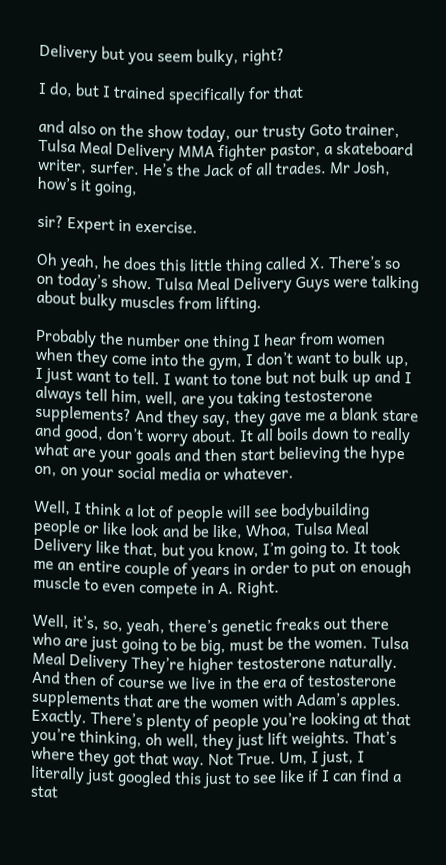Delivery but you seem bulky, right?

I do, but I trained specifically for that

and also on the show today, our trusty Goto trainer, Tulsa Meal Delivery MMA fighter pastor, a skateboard writer, surfer. He’s the Jack of all trades. Mr Josh, how’s it going,

sir? Expert in exercise.

Oh yeah, he does this little thing called X. There’s so on today’s show. Tulsa Meal Delivery Guys were talking about bulky muscles from lifting.

Probably the number one thing I hear from women when they come into the gym, I don’t want to bulk up, I just want to tell. I want to tone but not bulk up and I always tell him, well, are you taking testosterone supplements? And they say, they gave me a blank stare and good, don’t worry about. It all boils down to really what are your goals and then start believing the hype on, on your social media or whatever.

Well, I think a lot of people will see bodybuilding people or like look and be like, Whoa, Tulsa Meal Delivery like that, but you know, I’m going to. It took me an entire couple of years in order to put on enough muscle to even compete in A. Right.

Well, it’s, so, yeah, there’s genetic freaks out there who are just going to be big, must be the women. Tulsa Meal Delivery They’re higher testosterone naturally. And then of course we live in the era of testosterone supplements that are the women with Adam’s apples. Exactly. There’s plenty of people you’re looking at that you’re thinking, oh well, they just lift weights. That’s where they got that way. Not True. Um, I just, I literally just googled this just to see like if I can find a stat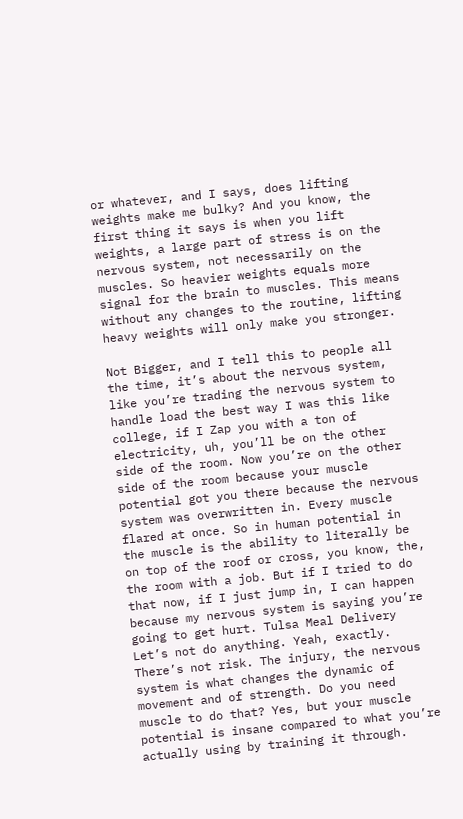or whatever, and I says, does lifting weights make me bulky? And you know, the first thing it says is when you lift weights, a large part of stress is on the nervous system, not necessarily on the muscles. So heavier weights equals more signal for the brain to muscles. This means without any changes to the routine, lifting heavy weights will only make you stronger.

Not Bigger, and I tell this to people all the time, it’s about the nervous system, like you’re trading the nervous system to handle load the best way I was this like college, if I Zap you with a ton of electricity, uh, you’ll be on the other side of the room. Now you’re on the other side of the room because your muscle potential got you there because the nervous system was overwritten in. Every muscle flared at once. So in human potential in the muscle is the ability to literally be on top of the roof or cross, you know, the, the room with a job. But if I tried to do that now, if I just jump in, I can happen because my nervous system is saying you’re going to get hurt. Tulsa Meal Delivery Let’s not do anything. Yeah, exactly. There’s not risk. The injury, the nervous system is what changes the dynamic of movement and of strength. Do you need muscle to do that? Yes, but your muscle potential is insane compared to what you’re actually using by training it through.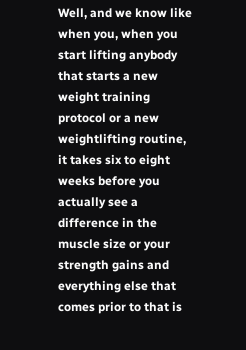Well, and we know like when you, when you start lifting anybody that starts a new weight training protocol or a new weightlifting routine, it takes six to eight weeks before you actually see a difference in the muscle size or your strength gains and everything else that comes prior to that is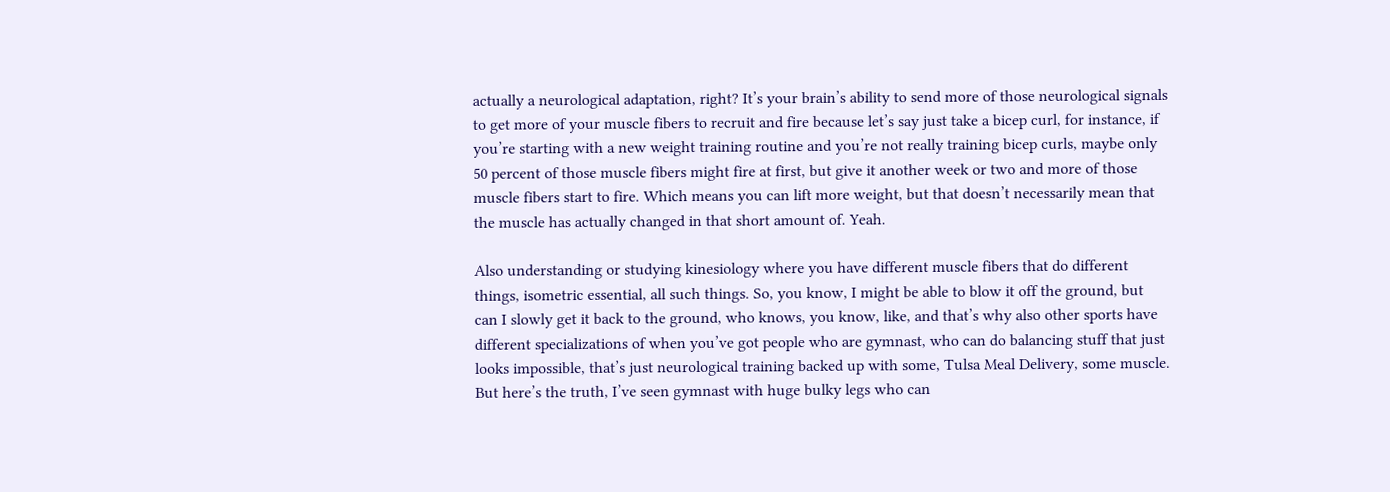actually a neurological adaptation, right? It’s your brain’s ability to send more of those neurological signals to get more of your muscle fibers to recruit and fire because let’s say just take a bicep curl, for instance, if you’re starting with a new weight training routine and you’re not really training bicep curls, maybe only 50 percent of those muscle fibers might fire at first, but give it another week or two and more of those muscle fibers start to fire. Which means you can lift more weight, but that doesn’t necessarily mean that the muscle has actually changed in that short amount of. Yeah.

Also understanding or studying kinesiology where you have different muscle fibers that do different things, isometric essential, all such things. So, you know, I might be able to blow it off the ground, but can I slowly get it back to the ground, who knows, you know, like, and that’s why also other sports have different specializations of when you’ve got people who are gymnast, who can do balancing stuff that just looks impossible, that’s just neurological training backed up with some, Tulsa Meal Delivery, some muscle. But here’s the truth, I’ve seen gymnast with huge bulky legs who can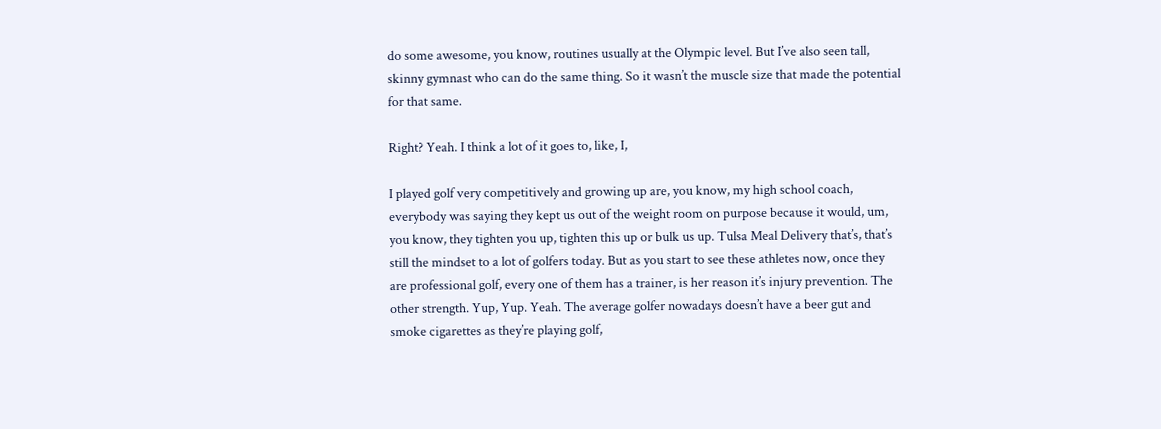do some awesome, you know, routines usually at the Olympic level. But I’ve also seen tall, skinny gymnast who can do the same thing. So it wasn’t the muscle size that made the potential for that same.

Right? Yeah. I think a lot of it goes to, like, I,

I played golf very competitively and growing up are, you know, my high school coach, everybody was saying they kept us out of the weight room on purpose because it would, um, you know, they tighten you up, tighten this up or bulk us up. Tulsa Meal Delivery that’s, that’s still the mindset to a lot of golfers today. But as you start to see these athletes now, once they are professional golf, every one of them has a trainer, is her reason it’s injury prevention. The other strength. Yup, Yup. Yeah. The average golfer nowadays doesn’t have a beer gut and smoke cigarettes as they’re playing golf,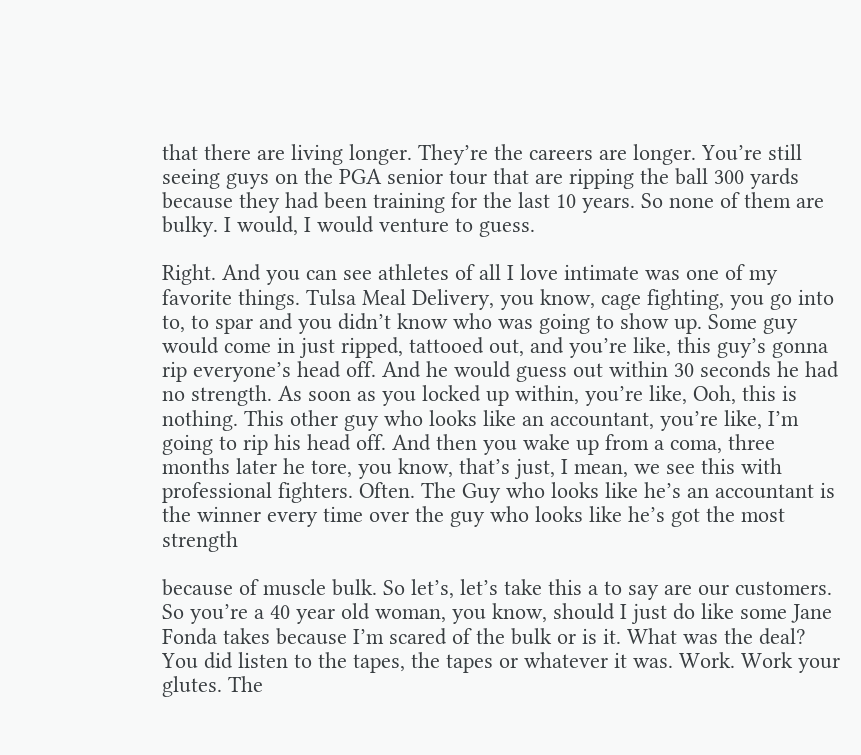that there are living longer. They’re the careers are longer. You’re still seeing guys on the PGA senior tour that are ripping the ball 300 yards because they had been training for the last 10 years. So none of them are bulky. I would, I would venture to guess.

Right. And you can see athletes of all I love intimate was one of my favorite things. Tulsa Meal Delivery, you know, cage fighting, you go into to, to spar and you didn’t know who was going to show up. Some guy would come in just ripped, tattooed out, and you’re like, this guy’s gonna rip everyone’s head off. And he would guess out within 30 seconds he had no strength. As soon as you locked up within, you’re like, Ooh, this is nothing. This other guy who looks like an accountant, you’re like, I’m going to rip his head off. And then you wake up from a coma, three months later he tore, you know, that’s just, I mean, we see this with professional fighters. Often. The Guy who looks like he’s an accountant is the winner every time over the guy who looks like he’s got the most strength

because of muscle bulk. So let’s, let’s take this a to say are our customers. So you’re a 40 year old woman, you know, should I just do like some Jane Fonda takes because I’m scared of the bulk or is it. What was the deal? You did listen to the tapes, the tapes or whatever it was. Work. Work your glutes. The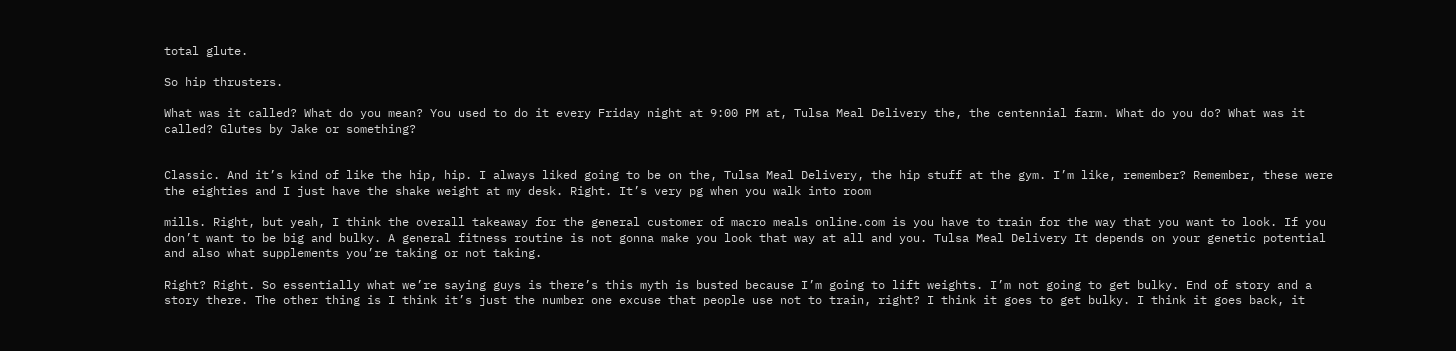total glute.

So hip thrusters.

What was it called? What do you mean? You used to do it every Friday night at 9:00 PM at, Tulsa Meal Delivery the, the centennial farm. What do you do? What was it called? Glutes by Jake or something?


Classic. And it’s kind of like the hip, hip. I always liked going to be on the, Tulsa Meal Delivery, the hip stuff at the gym. I’m like, remember? Remember, these were the eighties and I just have the shake weight at my desk. Right. It’s very pg when you walk into room

mills. Right, but yeah, I think the overall takeaway for the general customer of macro meals online.com is you have to train for the way that you want to look. If you don’t want to be big and bulky. A general fitness routine is not gonna make you look that way at all and you. Tulsa Meal Delivery It depends on your genetic potential and also what supplements you’re taking or not taking.

Right? Right. So essentially what we’re saying guys is there’s this myth is busted because I’m going to lift weights. I’m not going to get bulky. End of story and a story there. The other thing is I think it’s just the number one excuse that people use not to train, right? I think it goes to get bulky. I think it goes back, it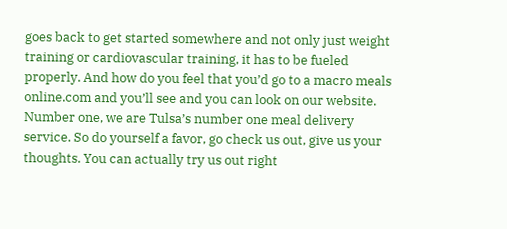goes back to get started somewhere and not only just weight training or cardiovascular training, it has to be fueled properly. And how do you feel that you’d go to a macro meals online.com and you’ll see and you can look on our website. Number one, we are Tulsa’s number one meal delivery service. So do yourself a favor, go check us out, give us your thoughts. You can actually try us out right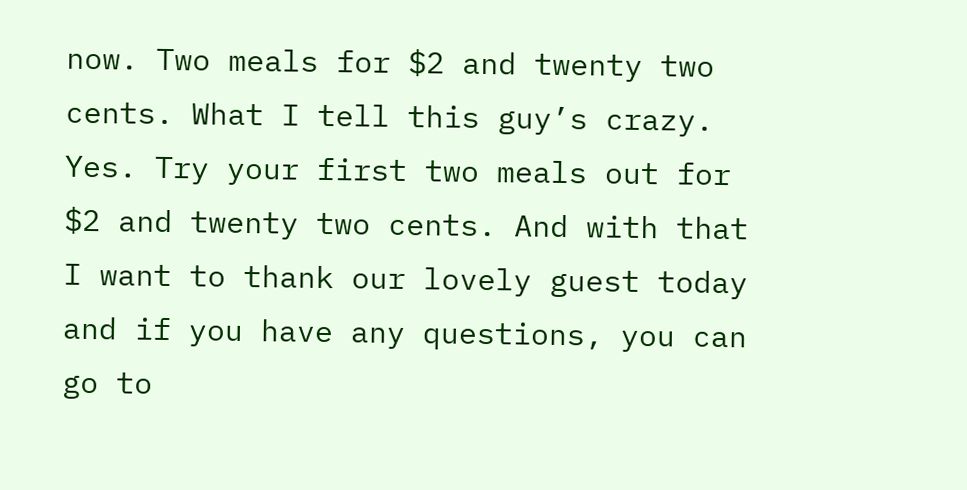now. Two meals for $2 and twenty two cents. What I tell this guy’s crazy. Yes. Try your first two meals out for $2 and twenty two cents. And with that I want to thank our lovely guest today and if you have any questions, you can go to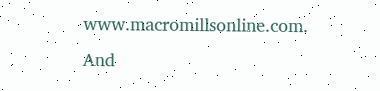www.macromillsonline.com. And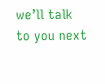we’ll talk to you next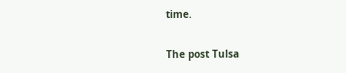time.

The post Tulsa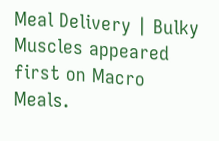Meal Delivery | Bulky Muscles appeared first on Macro Meals.